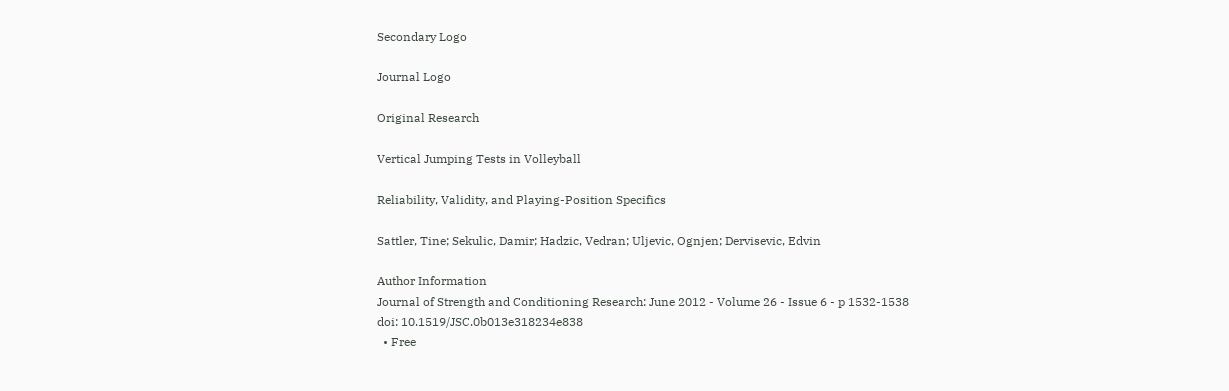Secondary Logo

Journal Logo

Original Research

Vertical Jumping Tests in Volleyball

Reliability, Validity, and Playing-Position Specifics

Sattler, Tine; Sekulic, Damir; Hadzic, Vedran; Uljevic, Ognjen; Dervisevic, Edvin

Author Information
Journal of Strength and Conditioning Research: June 2012 - Volume 26 - Issue 6 - p 1532-1538
doi: 10.1519/JSC.0b013e318234e838
  • Free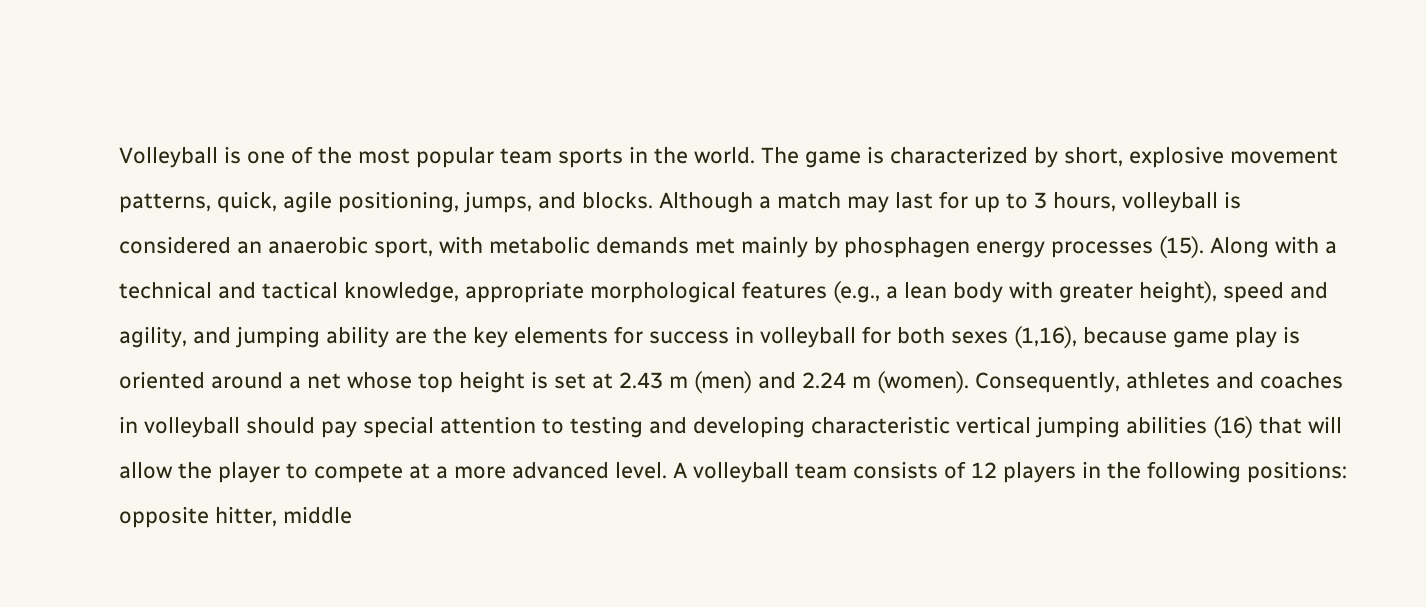Volleyball is one of the most popular team sports in the world. The game is characterized by short, explosive movement patterns, quick, agile positioning, jumps, and blocks. Although a match may last for up to 3 hours, volleyball is considered an anaerobic sport, with metabolic demands met mainly by phosphagen energy processes (15). Along with a technical and tactical knowledge, appropriate morphological features (e.g., a lean body with greater height), speed and agility, and jumping ability are the key elements for success in volleyball for both sexes (1,16), because game play is oriented around a net whose top height is set at 2.43 m (men) and 2.24 m (women). Consequently, athletes and coaches in volleyball should pay special attention to testing and developing characteristic vertical jumping abilities (16) that will allow the player to compete at a more advanced level. A volleyball team consists of 12 players in the following positions: opposite hitter, middle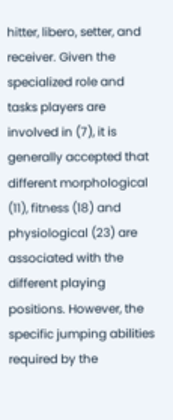hitter, libero, setter, and receiver. Given the specialized role and tasks players are involved in (7), it is generally accepted that different morphological (11), fitness (18) and physiological (23) are associated with the different playing positions. However, the specific jumping abilities required by the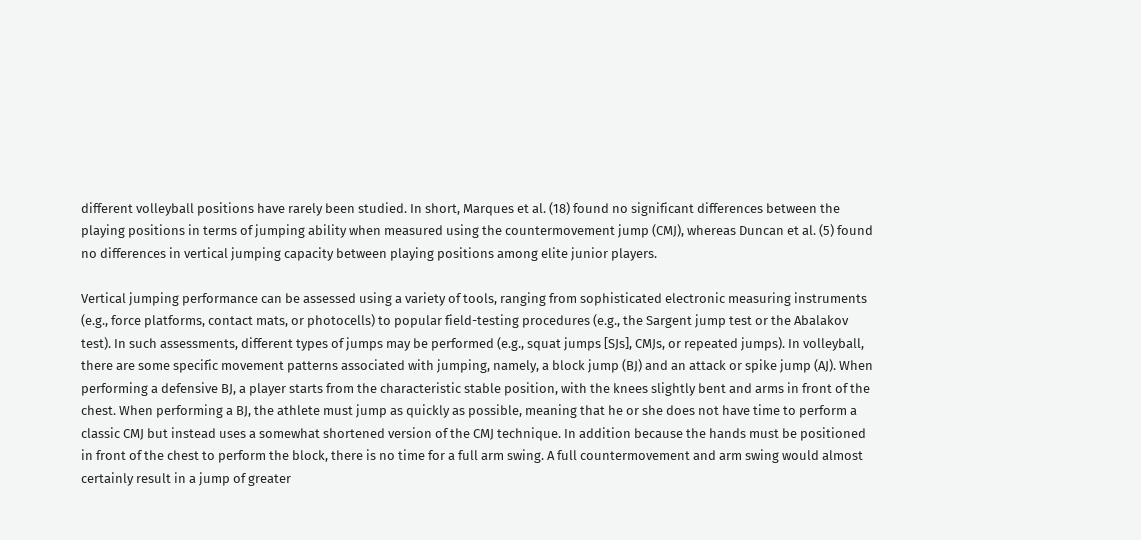different volleyball positions have rarely been studied. In short, Marques et al. (18) found no significant differences between the playing positions in terms of jumping ability when measured using the countermovement jump (CMJ), whereas Duncan et al. (5) found no differences in vertical jumping capacity between playing positions among elite junior players.

Vertical jumping performance can be assessed using a variety of tools, ranging from sophisticated electronic measuring instruments (e.g., force platforms, contact mats, or photocells) to popular field-testing procedures (e.g., the Sargent jump test or the Abalakov test). In such assessments, different types of jumps may be performed (e.g., squat jumps [SJs], CMJs, or repeated jumps). In volleyball, there are some specific movement patterns associated with jumping, namely, a block jump (BJ) and an attack or spike jump (AJ). When performing a defensive BJ, a player starts from the characteristic stable position, with the knees slightly bent and arms in front of the chest. When performing a BJ, the athlete must jump as quickly as possible, meaning that he or she does not have time to perform a classic CMJ but instead uses a somewhat shortened version of the CMJ technique. In addition because the hands must be positioned in front of the chest to perform the block, there is no time for a full arm swing. A full countermovement and arm swing would almost certainly result in a jump of greater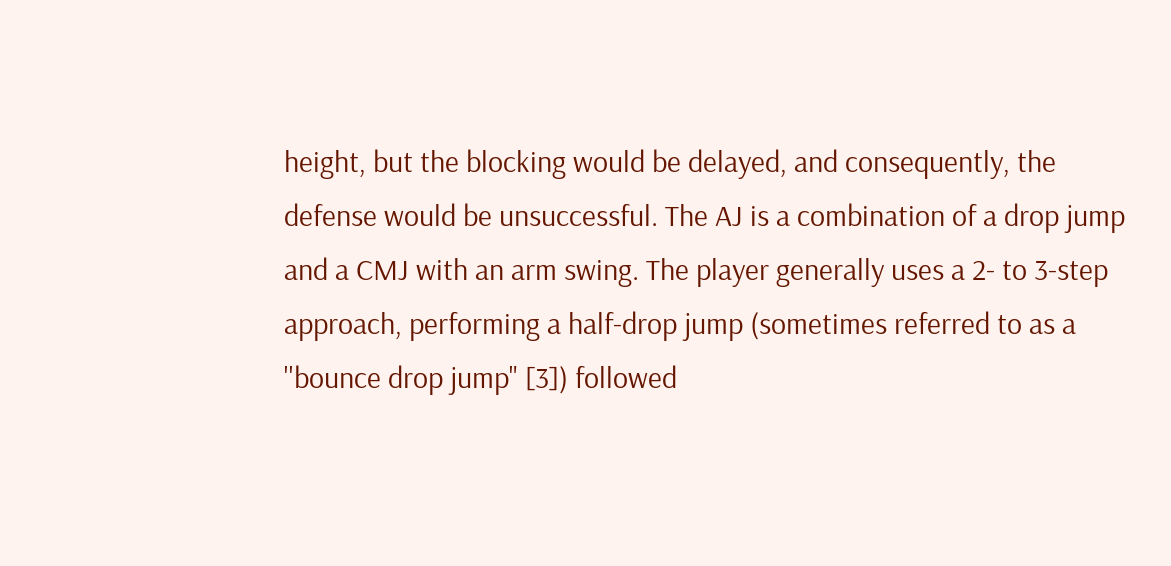height, but the blocking would be delayed, and consequently, the defense would be unsuccessful. The AJ is a combination of a drop jump and a CMJ with an arm swing. The player generally uses a 2- to 3-step approach, performing a half-drop jump (sometimes referred to as a ''bounce drop jump" [3]) followed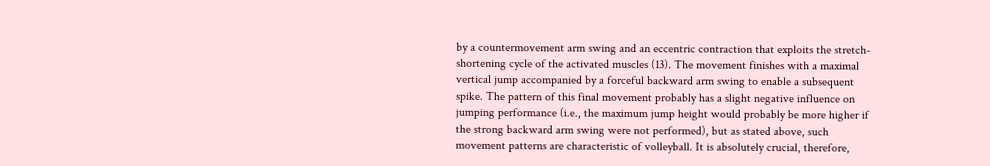by a countermovement arm swing and an eccentric contraction that exploits the stretch-shortening cycle of the activated muscles (13). The movement finishes with a maximal vertical jump accompanied by a forceful backward arm swing to enable a subsequent spike. The pattern of this final movement probably has a slight negative influence on jumping performance (i.e., the maximum jump height would probably be more higher if the strong backward arm swing were not performed), but as stated above, such movement patterns are characteristic of volleyball. It is absolutely crucial, therefore,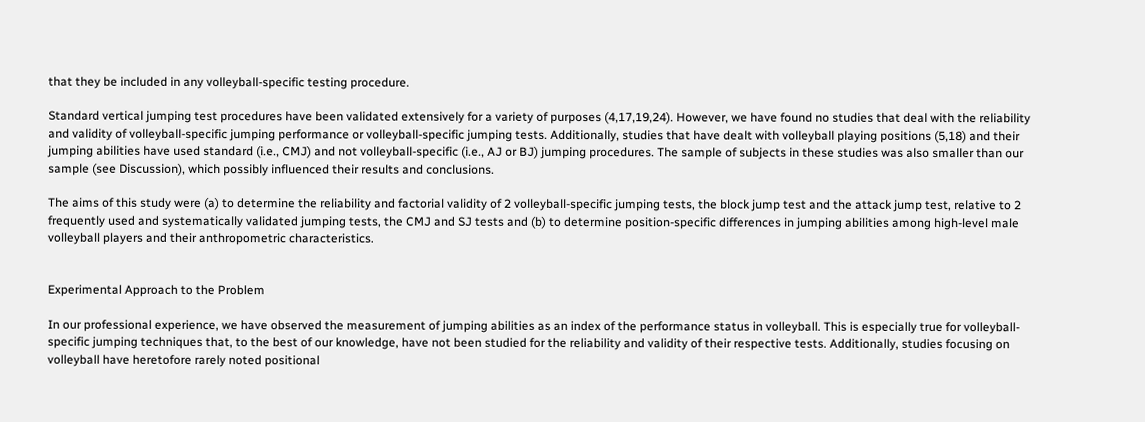that they be included in any volleyball-specific testing procedure.

Standard vertical jumping test procedures have been validated extensively for a variety of purposes (4,17,19,24). However, we have found no studies that deal with the reliability and validity of volleyball-specific jumping performance or volleyball-specific jumping tests. Additionally, studies that have dealt with volleyball playing positions (5,18) and their jumping abilities have used standard (i.e., CMJ) and not volleyball-specific (i.e., AJ or BJ) jumping procedures. The sample of subjects in these studies was also smaller than our sample (see Discussion), which possibly influenced their results and conclusions.

The aims of this study were (a) to determine the reliability and factorial validity of 2 volleyball-specific jumping tests, the block jump test and the attack jump test, relative to 2 frequently used and systematically validated jumping tests, the CMJ and SJ tests and (b) to determine position-specific differences in jumping abilities among high-level male volleyball players and their anthropometric characteristics.


Experimental Approach to the Problem

In our professional experience, we have observed the measurement of jumping abilities as an index of the performance status in volleyball. This is especially true for volleyball-specific jumping techniques that, to the best of our knowledge, have not been studied for the reliability and validity of their respective tests. Additionally, studies focusing on volleyball have heretofore rarely noted positional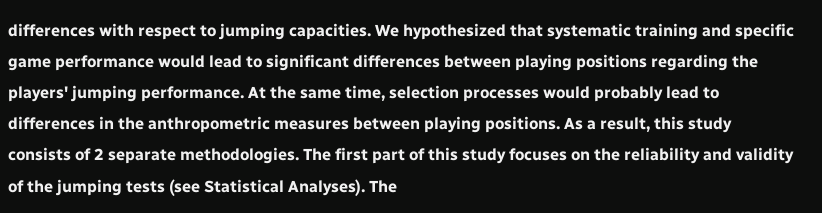differences with respect to jumping capacities. We hypothesized that systematic training and specific game performance would lead to significant differences between playing positions regarding the players' jumping performance. At the same time, selection processes would probably lead to differences in the anthropometric measures between playing positions. As a result, this study consists of 2 separate methodologies. The first part of this study focuses on the reliability and validity of the jumping tests (see Statistical Analyses). The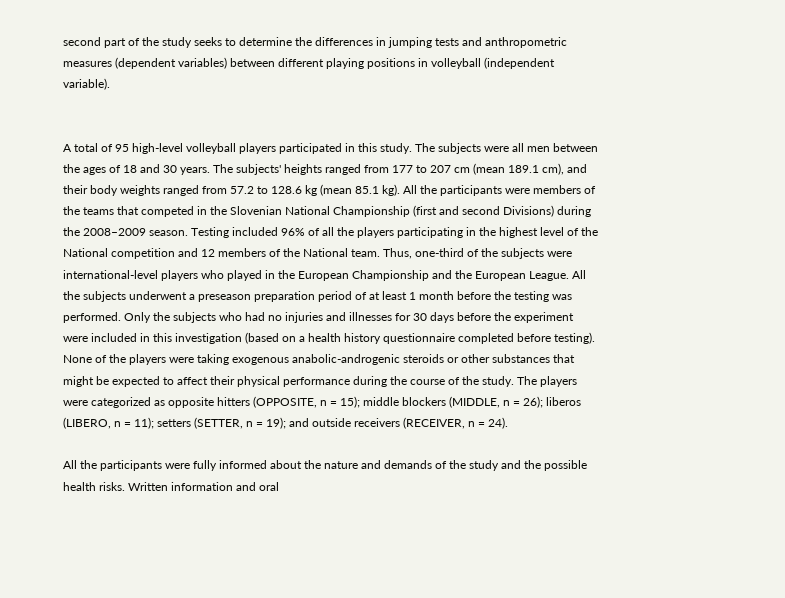second part of the study seeks to determine the differences in jumping tests and anthropometric measures (dependent variables) between different playing positions in volleyball (independent variable).


A total of 95 high-level volleyball players participated in this study. The subjects were all men between the ages of 18 and 30 years. The subjects' heights ranged from 177 to 207 cm (mean 189.1 cm), and their body weights ranged from 57.2 to 128.6 kg (mean 85.1 kg). All the participants were members of the teams that competed in the Slovenian National Championship (first and second Divisions) during the 2008–2009 season. Testing included 96% of all the players participating in the highest level of the National competition and 12 members of the National team. Thus, one-third of the subjects were international-level players who played in the European Championship and the European League. All the subjects underwent a preseason preparation period of at least 1 month before the testing was performed. Only the subjects who had no injuries and illnesses for 30 days before the experiment were included in this investigation (based on a health history questionnaire completed before testing). None of the players were taking exogenous anabolic-androgenic steroids or other substances that might be expected to affect their physical performance during the course of the study. The players were categorized as opposite hitters (OPPOSITE, n = 15); middle blockers (MIDDLE, n = 26); liberos (LIBERO, n = 11); setters (SETTER, n = 19); and outside receivers (RECEIVER, n = 24).

All the participants were fully informed about the nature and demands of the study and the possible health risks. Written information and oral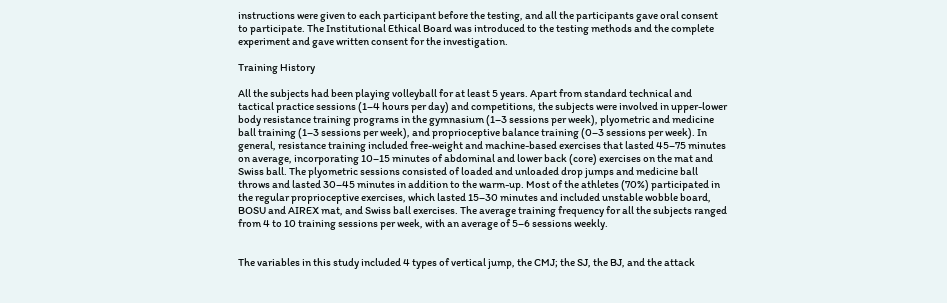instructions were given to each participant before the testing, and all the participants gave oral consent to participate. The Institutional Ethical Board was introduced to the testing methods and the complete experiment and gave written consent for the investigation.

Training History

All the subjects had been playing volleyball for at least 5 years. Apart from standard technical and tactical practice sessions (1–4 hours per day) and competitions, the subjects were involved in upper-lower body resistance training programs in the gymnasium (1–3 sessions per week), plyometric and medicine ball training (1–3 sessions per week), and proprioceptive balance training (0–3 sessions per week). In general, resistance training included free-weight and machine-based exercises that lasted 45–75 minutes on average, incorporating 10–15 minutes of abdominal and lower back (core) exercises on the mat and Swiss ball. The plyometric sessions consisted of loaded and unloaded drop jumps and medicine ball throws and lasted 30–45 minutes in addition to the warm-up. Most of the athletes (70%) participated in the regular proprioceptive exercises, which lasted 15–30 minutes and included unstable wobble board, BOSU and AIREX mat, and Swiss ball exercises. The average training frequency for all the subjects ranged from 4 to 10 training sessions per week, with an average of 5–6 sessions weekly.


The variables in this study included 4 types of vertical jump, the CMJ; the SJ, the BJ, and the attack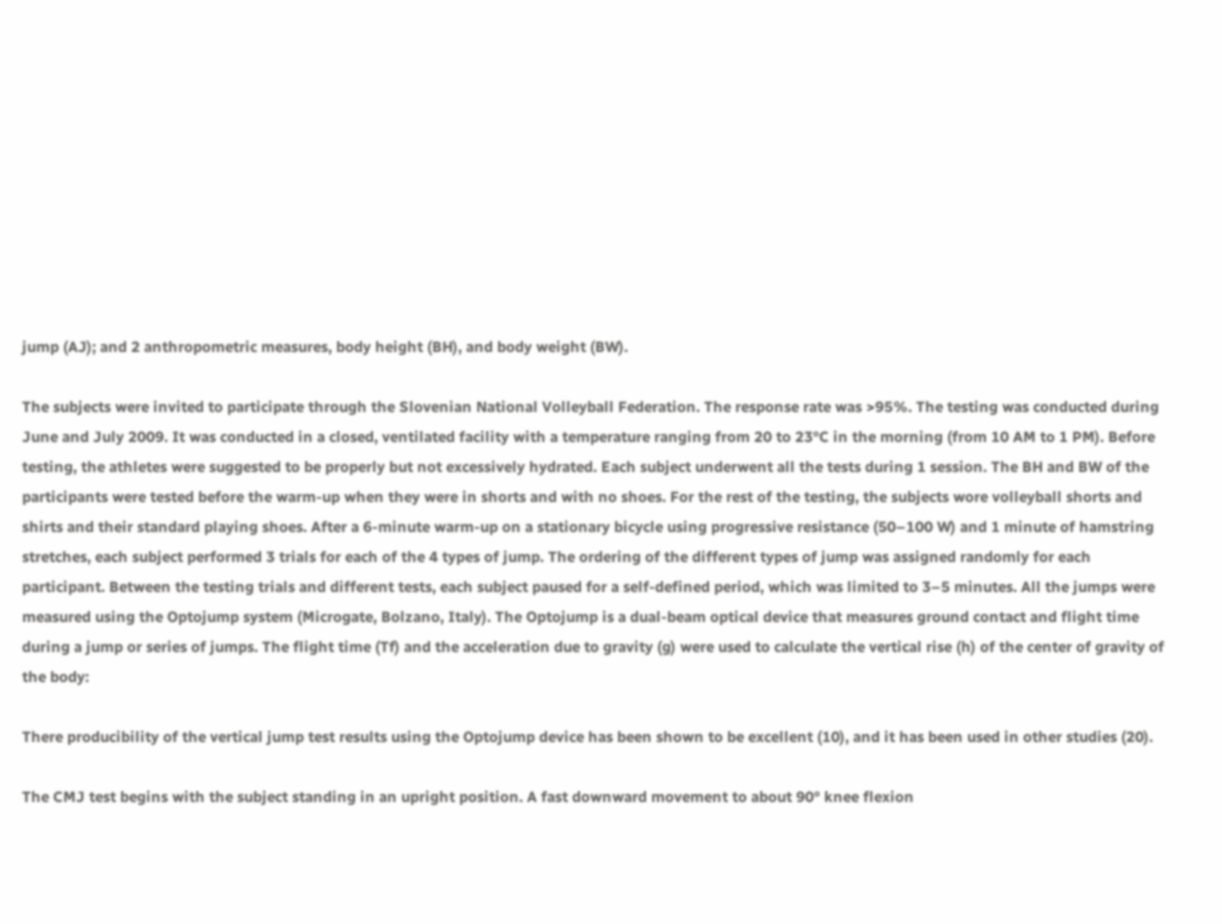jump (AJ); and 2 anthropometric measures, body height (BH), and body weight (BW).

The subjects were invited to participate through the Slovenian National Volleyball Federation. The response rate was >95%. The testing was conducted during June and July 2009. It was conducted in a closed, ventilated facility with a temperature ranging from 20 to 23°C in the morning (from 10 AM to 1 PM). Before testing, the athletes were suggested to be properly but not excessively hydrated. Each subject underwent all the tests during 1 session. The BH and BW of the participants were tested before the warm-up when they were in shorts and with no shoes. For the rest of the testing, the subjects wore volleyball shorts and shirts and their standard playing shoes. After a 6-minute warm-up on a stationary bicycle using progressive resistance (50–100 W) and 1 minute of hamstring stretches, each subject performed 3 trials for each of the 4 types of jump. The ordering of the different types of jump was assigned randomly for each participant. Between the testing trials and different tests, each subject paused for a self-defined period, which was limited to 3–5 minutes. All the jumps were measured using the Optojump system (Microgate, Bolzano, Italy). The Optojump is a dual-beam optical device that measures ground contact and flight time during a jump or series of jumps. The flight time (Tf) and the acceleration due to gravity (g) were used to calculate the vertical rise (h) of the center of gravity of the body:

There producibility of the vertical jump test results using the Optojump device has been shown to be excellent (10), and it has been used in other studies (20).

The CMJ test begins with the subject standing in an upright position. A fast downward movement to about 90° knee flexion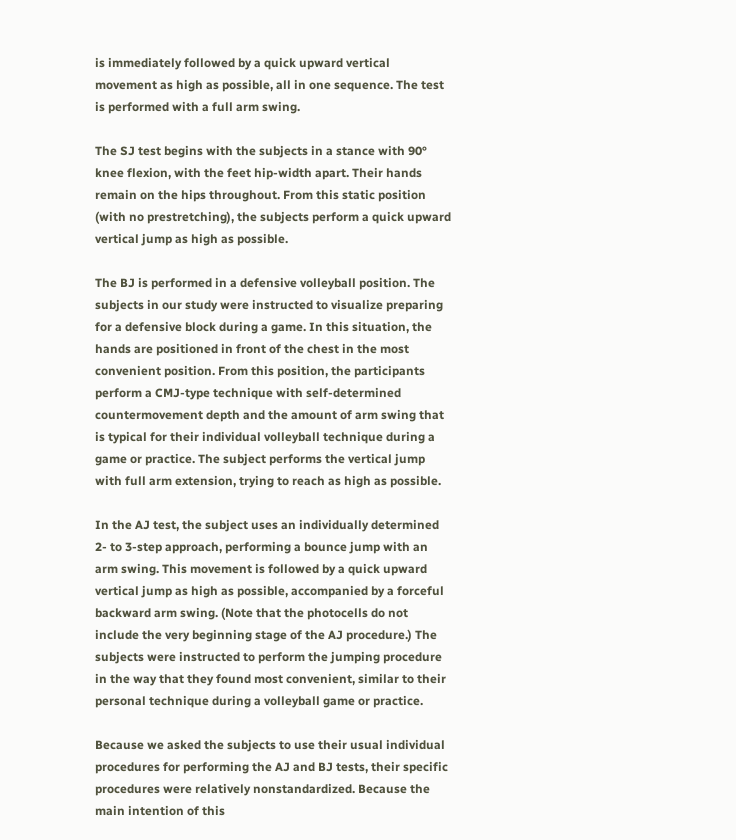is immediately followed by a quick upward vertical movement as high as possible, all in one sequence. The test is performed with a full arm swing.

The SJ test begins with the subjects in a stance with 90° knee flexion, with the feet hip-width apart. Their hands remain on the hips throughout. From this static position (with no prestretching), the subjects perform a quick upward vertical jump as high as possible.

The BJ is performed in a defensive volleyball position. The subjects in our study were instructed to visualize preparing for a defensive block during a game. In this situation, the hands are positioned in front of the chest in the most convenient position. From this position, the participants perform a CMJ-type technique with self-determined countermovement depth and the amount of arm swing that is typical for their individual volleyball technique during a game or practice. The subject performs the vertical jump with full arm extension, trying to reach as high as possible.

In the AJ test, the subject uses an individually determined 2- to 3-step approach, performing a bounce jump with an arm swing. This movement is followed by a quick upward vertical jump as high as possible, accompanied by a forceful backward arm swing. (Note that the photocells do not include the very beginning stage of the AJ procedure.) The subjects were instructed to perform the jumping procedure in the way that they found most convenient, similar to their personal technique during a volleyball game or practice.

Because we asked the subjects to use their usual individual procedures for performing the AJ and BJ tests, their specific procedures were relatively nonstandardized. Because the main intention of this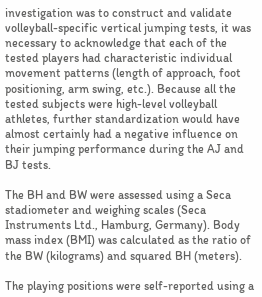investigation was to construct and validate volleyball-specific vertical jumping tests, it was necessary to acknowledge that each of the tested players had characteristic individual movement patterns (length of approach, foot positioning, arm swing, etc.). Because all the tested subjects were high-level volleyball athletes, further standardization would have almost certainly had a negative influence on their jumping performance during the AJ and BJ tests.

The BH and BW were assessed using a Seca stadiometer and weighing scales (Seca Instruments Ltd., Hamburg, Germany). Body mass index (BMI) was calculated as the ratio of the BW (kilograms) and squared BH (meters).

The playing positions were self-reported using a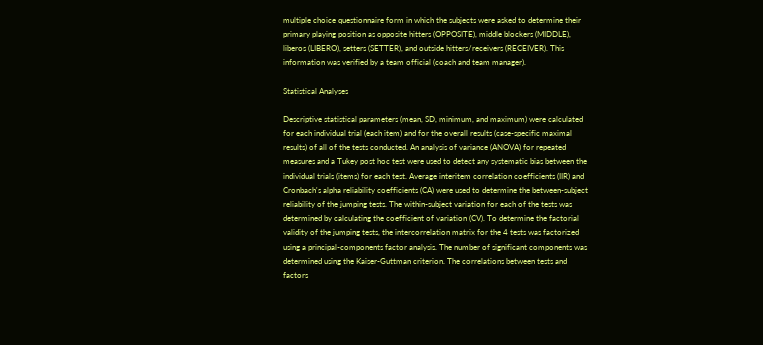multiple choice questionnaire form in which the subjects were asked to determine their primary playing position as opposite hitters (OPPOSITE), middle blockers (MIDDLE), liberos (LIBERO), setters (SETTER), and outside hitters/receivers (RECEIVER). This information was verified by a team official (coach and team manager).

Statistical Analyses

Descriptive statistical parameters (mean, SD, minimum, and maximum) were calculated for each individual trial (each item) and for the overall results (case-specific maximal results) of all of the tests conducted. An analysis of variance (ANOVA) for repeated measures and a Tukey post hoc test were used to detect any systematic bias between the individual trials (items) for each test. Average interitem correlation coefficients (IIR) and Cronbach's alpha reliability coefficients (CA) were used to determine the between-subject reliability of the jumping tests. The within-subject variation for each of the tests was determined by calculating the coefficient of variation (CV). To determine the factorial validity of the jumping tests, the intercorrelation matrix for the 4 tests was factorized using a principal-components factor analysis. The number of significant components was determined using the Kaiser-Guttman criterion. The correlations between tests and factors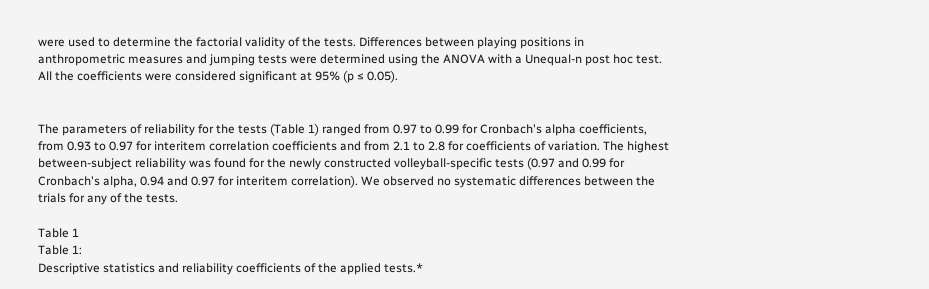were used to determine the factorial validity of the tests. Differences between playing positions in anthropometric measures and jumping tests were determined using the ANOVA with a Unequal-n post hoc test. All the coefficients were considered significant at 95% (p ≤ 0.05).


The parameters of reliability for the tests (Table 1) ranged from 0.97 to 0.99 for Cronbach's alpha coefficients, from 0.93 to 0.97 for interitem correlation coefficients and from 2.1 to 2.8 for coefficients of variation. The highest between-subject reliability was found for the newly constructed volleyball-specific tests (0.97 and 0.99 for Cronbach's alpha, 0.94 and 0.97 for interitem correlation). We observed no systematic differences between the trials for any of the tests.

Table 1
Table 1:
Descriptive statistics and reliability coefficients of the applied tests.*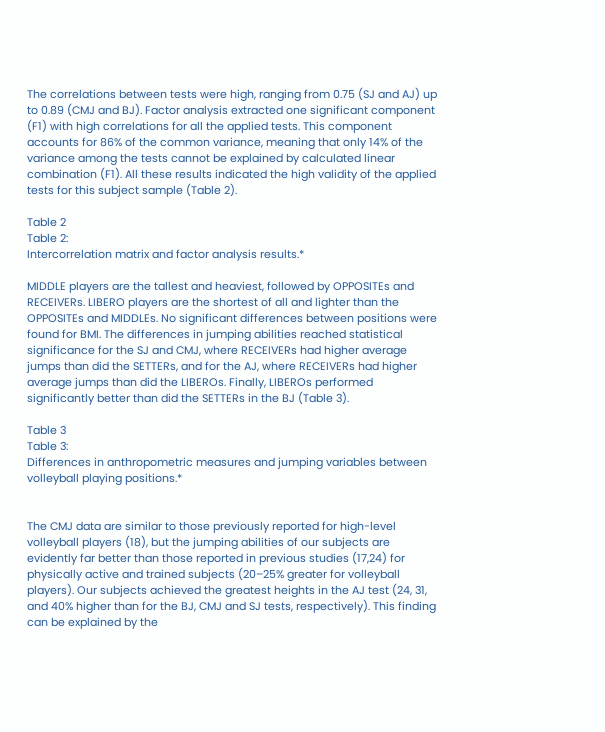The correlations between tests were high, ranging from 0.75 (SJ and AJ) up to 0.89 (CMJ and BJ). Factor analysis extracted one significant component (F1) with high correlations for all the applied tests. This component accounts for 86% of the common variance, meaning that only 14% of the variance among the tests cannot be explained by calculated linear combination (F1). All these results indicated the high validity of the applied tests for this subject sample (Table 2).

Table 2
Table 2:
Intercorrelation matrix and factor analysis results.*

MIDDLE players are the tallest and heaviest, followed by OPPOSITEs and RECEIVERs. LIBERO players are the shortest of all and lighter than the OPPOSITEs and MIDDLEs. No significant differences between positions were found for BMI. The differences in jumping abilities reached statistical significance for the SJ and CMJ, where RECEIVERs had higher average jumps than did the SETTERs, and for the AJ, where RECEIVERs had higher average jumps than did the LIBEROs. Finally, LIBEROs performed significantly better than did the SETTERs in the BJ (Table 3).

Table 3
Table 3:
Differences in anthropometric measures and jumping variables between volleyball playing positions.*


The CMJ data are similar to those previously reported for high-level volleyball players (18), but the jumping abilities of our subjects are evidently far better than those reported in previous studies (17,24) for physically active and trained subjects (20–25% greater for volleyball players). Our subjects achieved the greatest heights in the AJ test (24, 31, and 40% higher than for the BJ, CMJ and SJ tests, respectively). This finding can be explained by the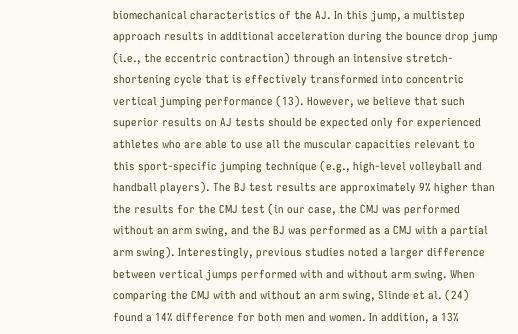biomechanical characteristics of the AJ. In this jump, a multistep approach results in additional acceleration during the bounce drop jump (i.e., the eccentric contraction) through an intensive stretch-shortening cycle that is effectively transformed into concentric vertical jumping performance (13). However, we believe that such superior results on AJ tests should be expected only for experienced athletes who are able to use all the muscular capacities relevant to this sport-specific jumping technique (e.g., high-level volleyball and handball players). The BJ test results are approximately 9% higher than the results for the CMJ test (in our case, the CMJ was performed without an arm swing, and the BJ was performed as a CMJ with a partial arm swing). Interestingly, previous studies noted a larger difference between vertical jumps performed with and without arm swing. When comparing the CMJ with and without an arm swing, Slinde et al. (24) found a 14% difference for both men and women. In addition, a 13%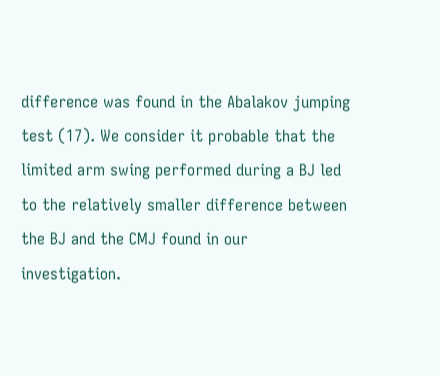difference was found in the Abalakov jumping test (17). We consider it probable that the limited arm swing performed during a BJ led to the relatively smaller difference between the BJ and the CMJ found in our investigation.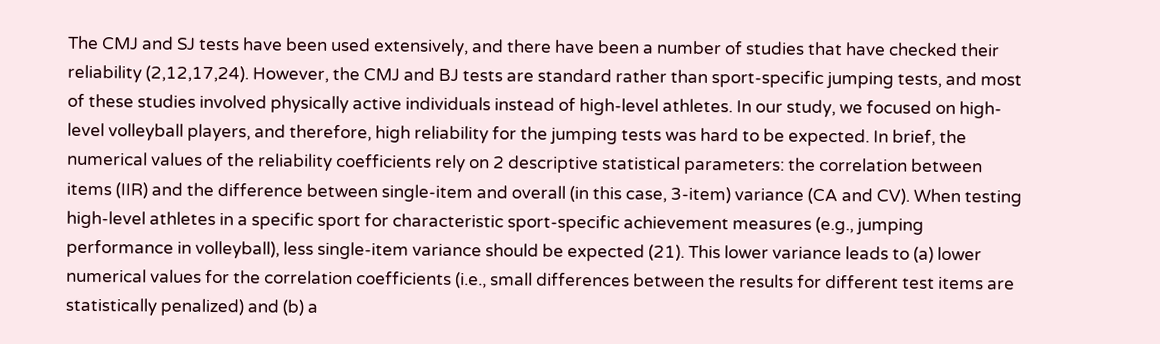The CMJ and SJ tests have been used extensively, and there have been a number of studies that have checked their reliability (2,12,17,24). However, the CMJ and BJ tests are standard rather than sport-specific jumping tests, and most of these studies involved physically active individuals instead of high-level athletes. In our study, we focused on high-level volleyball players, and therefore, high reliability for the jumping tests was hard to be expected. In brief, the numerical values of the reliability coefficients rely on 2 descriptive statistical parameters: the correlation between items (IIR) and the difference between single-item and overall (in this case, 3-item) variance (CA and CV). When testing high-level athletes in a specific sport for characteristic sport-specific achievement measures (e.g., jumping performance in volleyball), less single-item variance should be expected (21). This lower variance leads to (a) lower numerical values for the correlation coefficients (i.e., small differences between the results for different test items are statistically penalized) and (b) a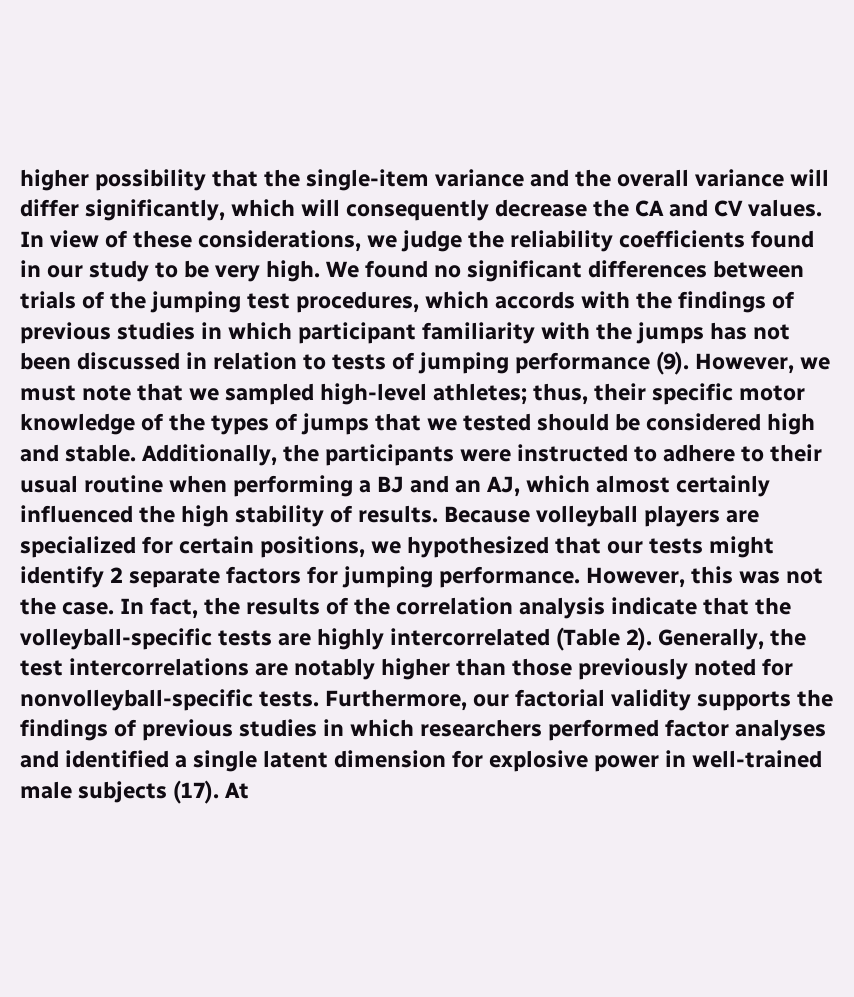higher possibility that the single-item variance and the overall variance will differ significantly, which will consequently decrease the CA and CV values. In view of these considerations, we judge the reliability coefficients found in our study to be very high. We found no significant differences between trials of the jumping test procedures, which accords with the findings of previous studies in which participant familiarity with the jumps has not been discussed in relation to tests of jumping performance (9). However, we must note that we sampled high-level athletes; thus, their specific motor knowledge of the types of jumps that we tested should be considered high and stable. Additionally, the participants were instructed to adhere to their usual routine when performing a BJ and an AJ, which almost certainly influenced the high stability of results. Because volleyball players are specialized for certain positions, we hypothesized that our tests might identify 2 separate factors for jumping performance. However, this was not the case. In fact, the results of the correlation analysis indicate that the volleyball-specific tests are highly intercorrelated (Table 2). Generally, the test intercorrelations are notably higher than those previously noted for nonvolleyball-specific tests. Furthermore, our factorial validity supports the findings of previous studies in which researchers performed factor analyses and identified a single latent dimension for explosive power in well-trained male subjects (17). At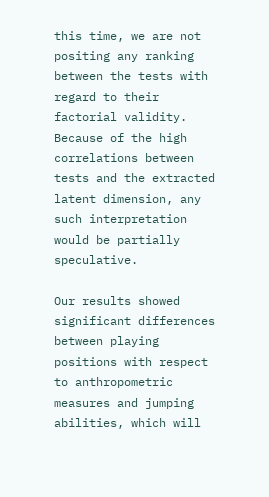this time, we are not positing any ranking between the tests with regard to their factorial validity. Because of the high correlations between tests and the extracted latent dimension, any such interpretation would be partially speculative.

Our results showed significant differences between playing positions with respect to anthropometric measures and jumping abilities, which will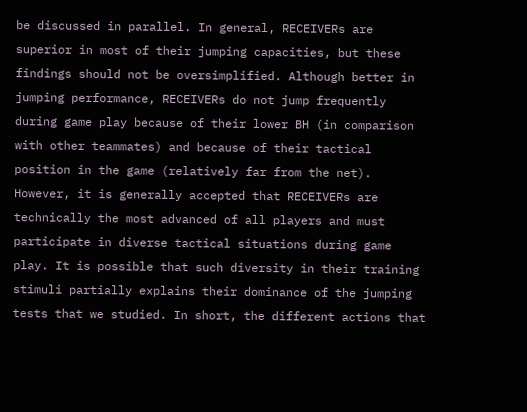be discussed in parallel. In general, RECEIVERs are superior in most of their jumping capacities, but these findings should not be oversimplified. Although better in jumping performance, RECEIVERs do not jump frequently during game play because of their lower BH (in comparison with other teammates) and because of their tactical position in the game (relatively far from the net). However, it is generally accepted that RECEIVERs are technically the most advanced of all players and must participate in diverse tactical situations during game play. It is possible that such diversity in their training stimuli partially explains their dominance of the jumping tests that we studied. In short, the different actions that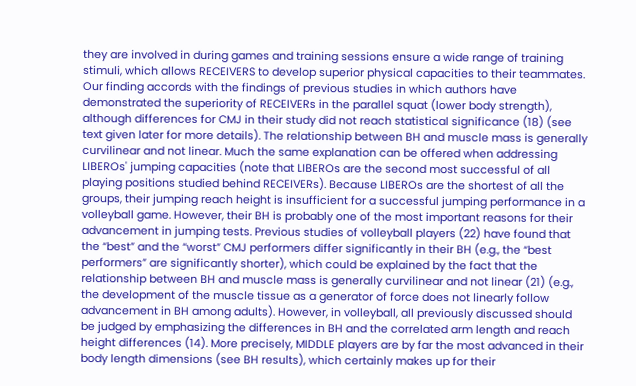they are involved in during games and training sessions ensure a wide range of training stimuli, which allows RECEIVERS to develop superior physical capacities to their teammates. Our finding accords with the findings of previous studies in which authors have demonstrated the superiority of RECEIVERs in the parallel squat (lower body strength), although differences for CMJ in their study did not reach statistical significance (18) (see text given later for more details). The relationship between BH and muscle mass is generally curvilinear and not linear. Much the same explanation can be offered when addressing LIBEROs' jumping capacities (note that LIBEROs are the second most successful of all playing positions studied behind RECEIVERs). Because LIBEROs are the shortest of all the groups, their jumping reach height is insufficient for a successful jumping performance in a volleyball game. However, their BH is probably one of the most important reasons for their advancement in jumping tests. Previous studies of volleyball players (22) have found that the “best” and the “worst” CMJ performers differ significantly in their BH (e.g., the “best performers” are significantly shorter), which could be explained by the fact that the relationship between BH and muscle mass is generally curvilinear and not linear (21) (e.g., the development of the muscle tissue as a generator of force does not linearly follow advancement in BH among adults). However, in volleyball, all previously discussed should be judged by emphasizing the differences in BH and the correlated arm length and reach height differences (14). More precisely, MIDDLE players are by far the most advanced in their body length dimensions (see BH results), which certainly makes up for their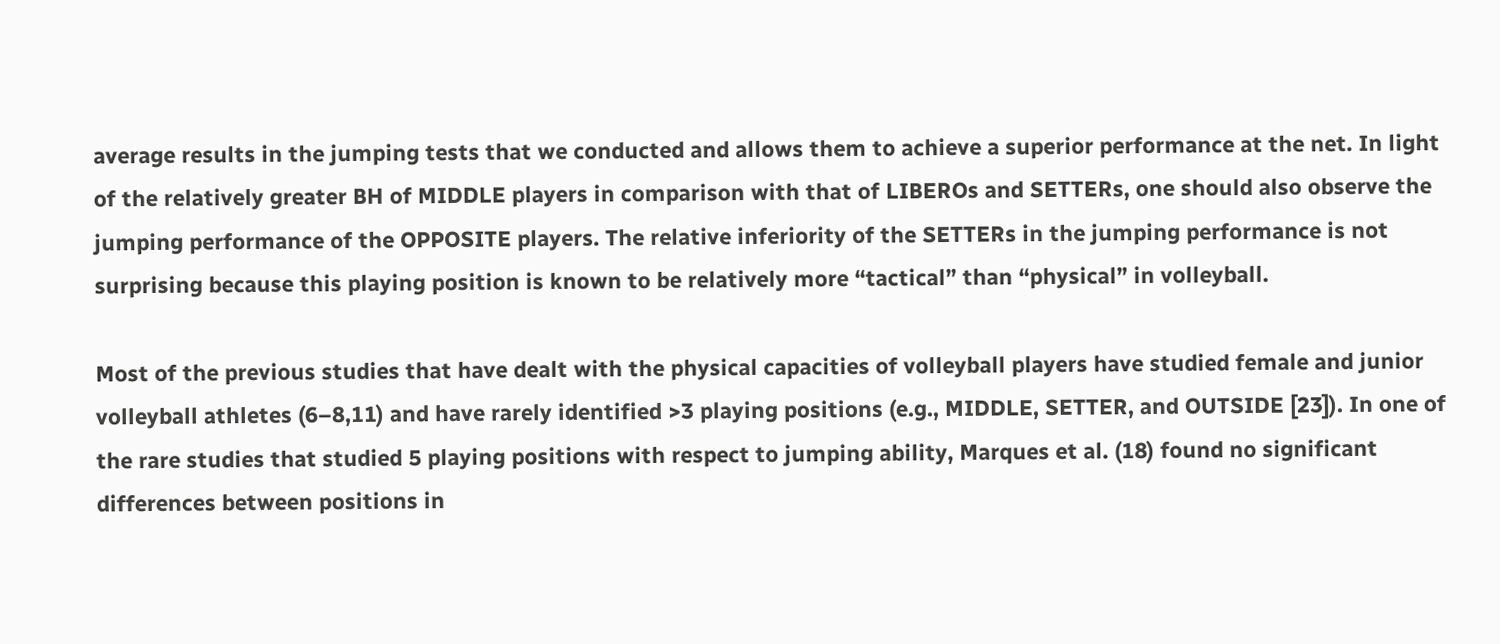average results in the jumping tests that we conducted and allows them to achieve a superior performance at the net. In light of the relatively greater BH of MIDDLE players in comparison with that of LIBEROs and SETTERs, one should also observe the jumping performance of the OPPOSITE players. The relative inferiority of the SETTERs in the jumping performance is not surprising because this playing position is known to be relatively more “tactical” than “physical” in volleyball.

Most of the previous studies that have dealt with the physical capacities of volleyball players have studied female and junior volleyball athletes (6–8,11) and have rarely identified >3 playing positions (e.g., MIDDLE, SETTER, and OUTSIDE [23]). In one of the rare studies that studied 5 playing positions with respect to jumping ability, Marques et al. (18) found no significant differences between positions in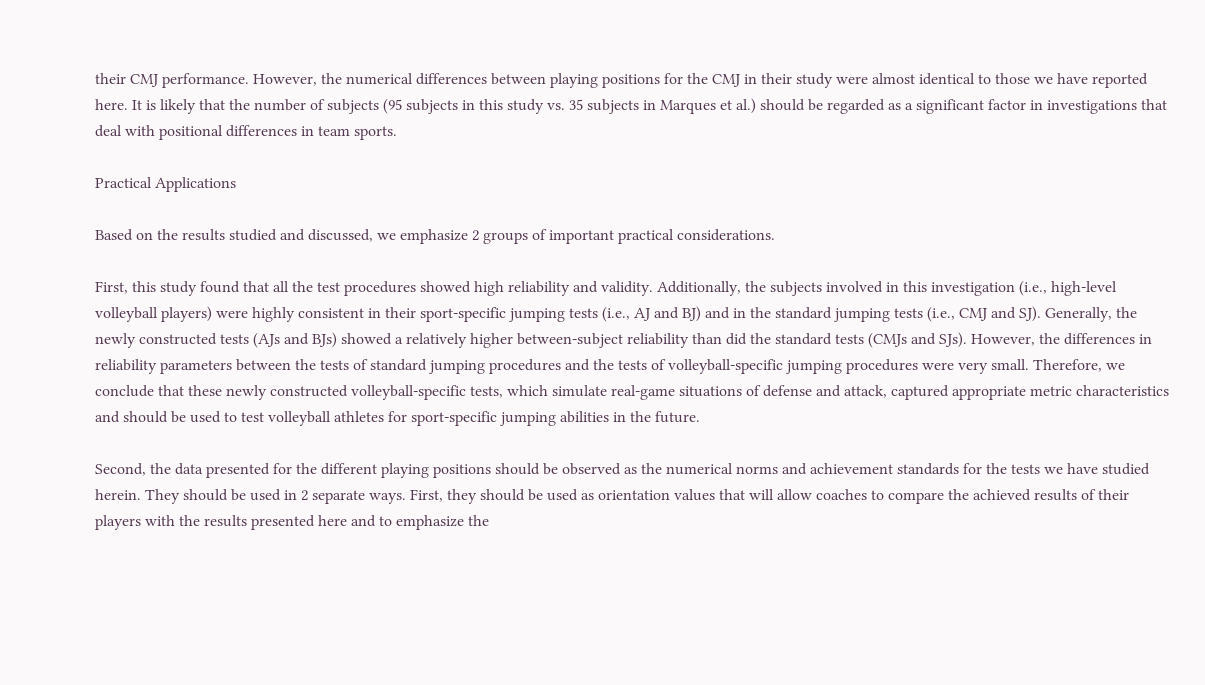their CMJ performance. However, the numerical differences between playing positions for the CMJ in their study were almost identical to those we have reported here. It is likely that the number of subjects (95 subjects in this study vs. 35 subjects in Marques et al.) should be regarded as a significant factor in investigations that deal with positional differences in team sports.

Practical Applications

Based on the results studied and discussed, we emphasize 2 groups of important practical considerations.

First, this study found that all the test procedures showed high reliability and validity. Additionally, the subjects involved in this investigation (i.e., high-level volleyball players) were highly consistent in their sport-specific jumping tests (i.e., AJ and BJ) and in the standard jumping tests (i.e., CMJ and SJ). Generally, the newly constructed tests (AJs and BJs) showed a relatively higher between-subject reliability than did the standard tests (CMJs and SJs). However, the differences in reliability parameters between the tests of standard jumping procedures and the tests of volleyball-specific jumping procedures were very small. Therefore, we conclude that these newly constructed volleyball-specific tests, which simulate real-game situations of defense and attack, captured appropriate metric characteristics and should be used to test volleyball athletes for sport-specific jumping abilities in the future.

Second, the data presented for the different playing positions should be observed as the numerical norms and achievement standards for the tests we have studied herein. They should be used in 2 separate ways. First, they should be used as orientation values that will allow coaches to compare the achieved results of their players with the results presented here and to emphasize the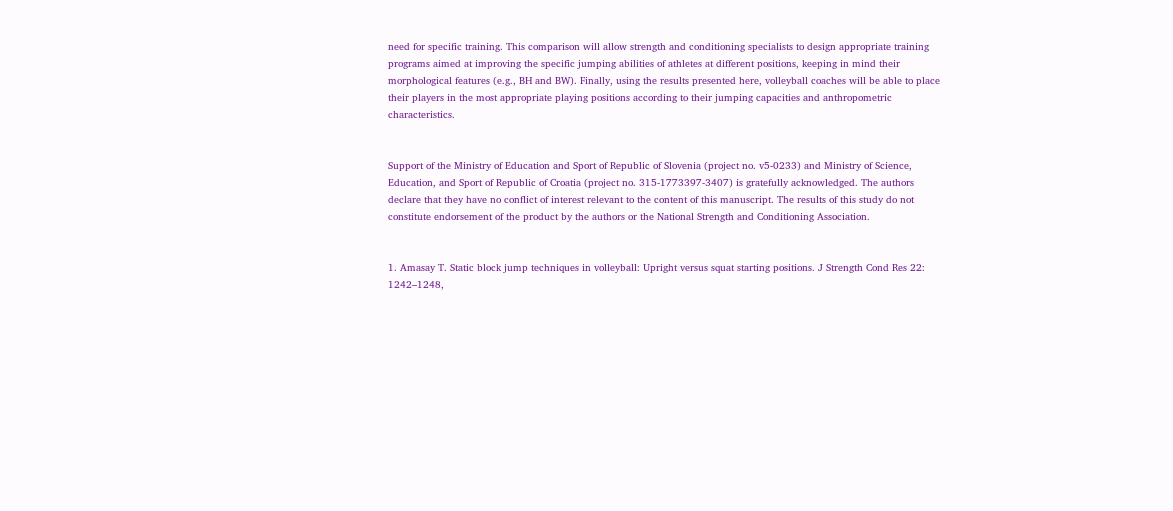need for specific training. This comparison will allow strength and conditioning specialists to design appropriate training programs aimed at improving the specific jumping abilities of athletes at different positions, keeping in mind their morphological features (e.g., BH and BW). Finally, using the results presented here, volleyball coaches will be able to place their players in the most appropriate playing positions according to their jumping capacities and anthropometric characteristics.


Support of the Ministry of Education and Sport of Republic of Slovenia (project no. v5-0233) and Ministry of Science, Education, and Sport of Republic of Croatia (project no. 315-1773397-3407) is gratefully acknowledged. The authors declare that they have no conflict of interest relevant to the content of this manuscript. The results of this study do not constitute endorsement of the product by the authors or the National Strength and Conditioning Association.


1. Amasay T. Static block jump techniques in volleyball: Upright versus squat starting positions. J Strength Cond Res 22: 1242–1248,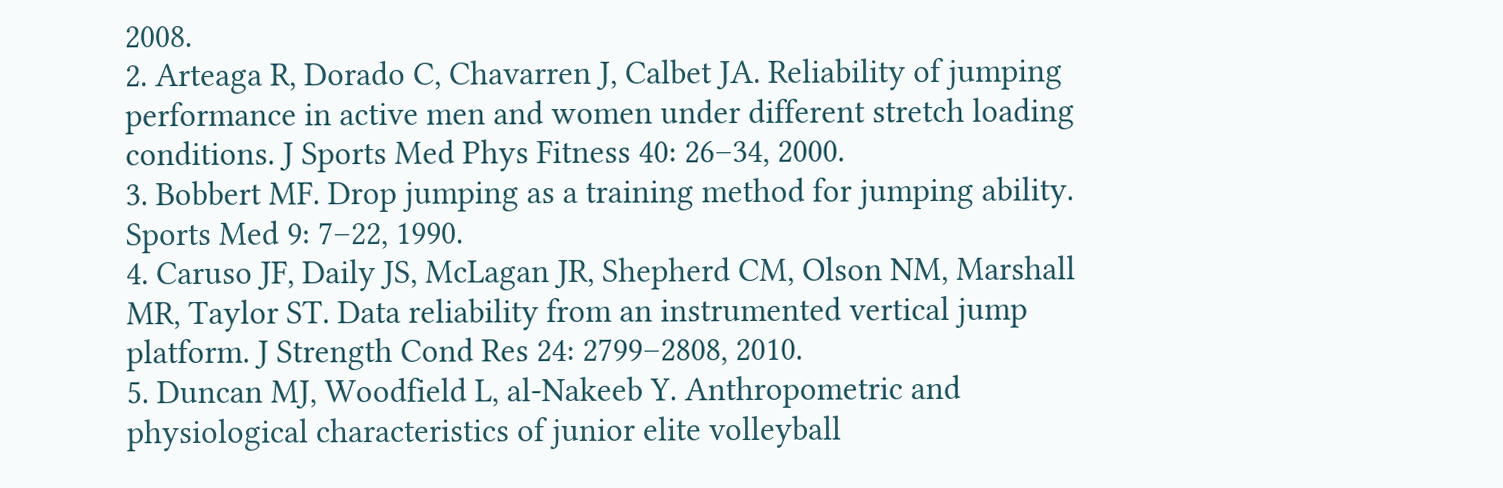2008.
2. Arteaga R, Dorado C, Chavarren J, Calbet JA. Reliability of jumping performance in active men and women under different stretch loading conditions. J Sports Med Phys Fitness 40: 26–34, 2000.
3. Bobbert MF. Drop jumping as a training method for jumping ability. Sports Med 9: 7–22, 1990.
4. Caruso JF, Daily JS, McLagan JR, Shepherd CM, Olson NM, Marshall MR, Taylor ST. Data reliability from an instrumented vertical jump platform. J Strength Cond Res 24: 2799–2808, 2010.
5. Duncan MJ, Woodfield L, al-Nakeeb Y. Anthropometric and physiological characteristics of junior elite volleyball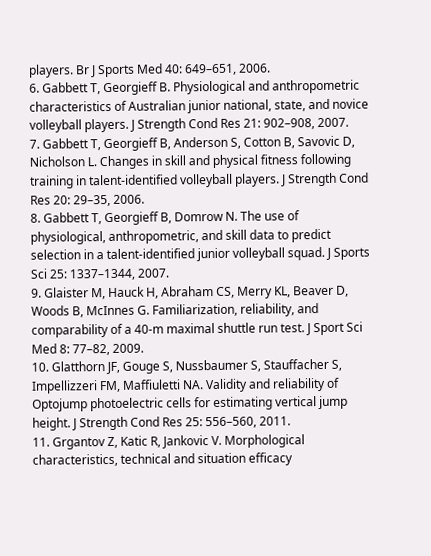players. Br J Sports Med 40: 649–651, 2006.
6. Gabbett T, Georgieff B. Physiological and anthropometric characteristics of Australian junior national, state, and novice volleyball players. J Strength Cond Res 21: 902–908, 2007.
7. Gabbett T, Georgieff B, Anderson S, Cotton B, Savovic D, Nicholson L. Changes in skill and physical fitness following training in talent-identified volleyball players. J Strength Cond Res 20: 29–35, 2006.
8. Gabbett T, Georgieff B, Domrow N. The use of physiological, anthropometric, and skill data to predict selection in a talent-identified junior volleyball squad. J Sports Sci 25: 1337–1344, 2007.
9. Glaister M, Hauck H, Abraham CS, Merry KL, Beaver D, Woods B, McInnes G. Familiarization, reliability, and comparability of a 40-m maximal shuttle run test. J Sport Sci Med 8: 77–82, 2009.
10. Glatthorn JF, Gouge S, Nussbaumer S, Stauffacher S, Impellizzeri FM, Maffiuletti NA. Validity and reliability of Optojump photoelectric cells for estimating vertical jump height. J Strength Cond Res 25: 556–560, 2011.
11. Grgantov Z, Katic R, Jankovic V. Morphological characteristics, technical and situation efficacy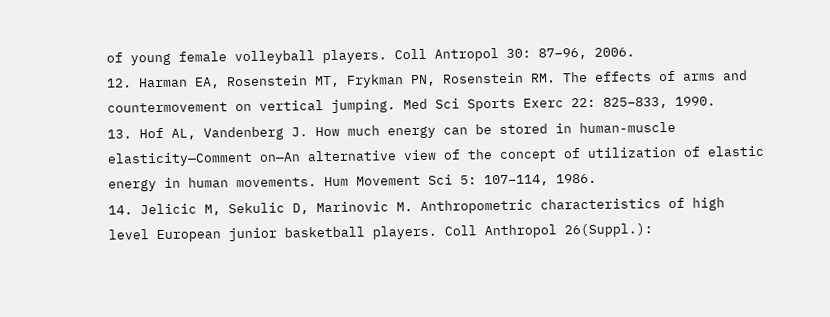of young female volleyball players. Coll Antropol 30: 87–96, 2006.
12. Harman EA, Rosenstein MT, Frykman PN, Rosenstein RM. The effects of arms and countermovement on vertical jumping. Med Sci Sports Exerc 22: 825–833, 1990.
13. Hof AL, Vandenberg J. How much energy can be stored in human-muscle elasticity—Comment on—An alternative view of the concept of utilization of elastic energy in human movements. Hum Movement Sci 5: 107–114, 1986.
14. Jelicic M, Sekulic D, Marinovic M. Anthropometric characteristics of high level European junior basketball players. Coll Anthropol 26(Suppl.):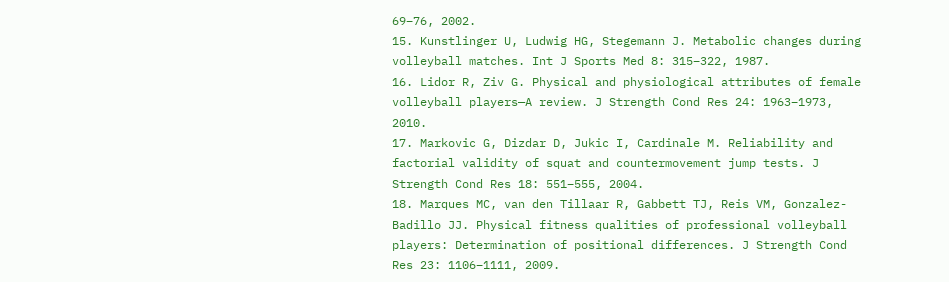69–76, 2002.
15. Kunstlinger U, Ludwig HG, Stegemann J. Metabolic changes during volleyball matches. Int J Sports Med 8: 315–322, 1987.
16. Lidor R, Ziv G. Physical and physiological attributes of female volleyball players—A review. J Strength Cond Res 24: 1963–1973, 2010.
17. Markovic G, Dizdar D, Jukic I, Cardinale M. Reliability and factorial validity of squat and countermovement jump tests. J Strength Cond Res 18: 551–555, 2004.
18. Marques MC, van den Tillaar R, Gabbett TJ, Reis VM, Gonzalez-Badillo JJ. Physical fitness qualities of professional volleyball players: Determination of positional differences. J Strength Cond Res 23: 1106–1111, 2009.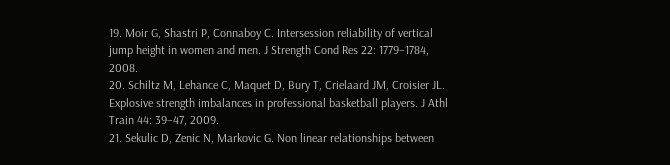19. Moir G, Shastri P, Connaboy C. Intersession reliability of vertical jump height in women and men. J Strength Cond Res 22: 1779–1784, 2008.
20. Schiltz M, Lehance C, Maquet D, Bury T, Crielaard JM, Croisier JL. Explosive strength imbalances in professional basketball players. J Athl Train 44: 39–47, 2009.
21. Sekulic D, Zenic N, Markovic G. Non linear relationships between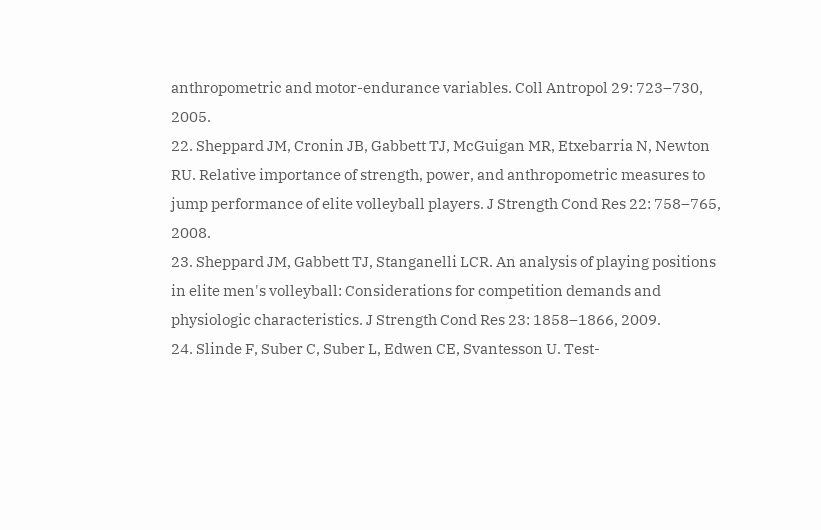anthropometric and motor-endurance variables. Coll Antropol 29: 723–730, 2005.
22. Sheppard JM, Cronin JB, Gabbett TJ, McGuigan MR, Etxebarria N, Newton RU. Relative importance of strength, power, and anthropometric measures to jump performance of elite volleyball players. J Strength Cond Res 22: 758–765, 2008.
23. Sheppard JM, Gabbett TJ, Stanganelli LCR. An analysis of playing positions in elite men's volleyball: Considerations for competition demands and physiologic characteristics. J Strength Cond Res 23: 1858–1866, 2009.
24. Slinde F, Suber C, Suber L, Edwen CE, Svantesson U. Test-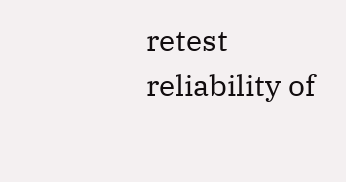retest reliability of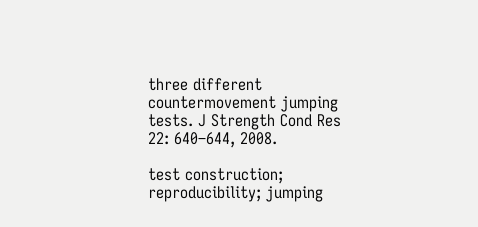three different countermovement jumping tests. J Strength Cond Res 22: 640–644, 2008.

test construction; reproducibility; jumping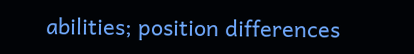abilities; position differences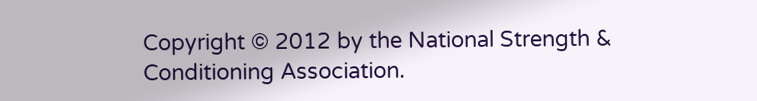Copyright © 2012 by the National Strength & Conditioning Association.